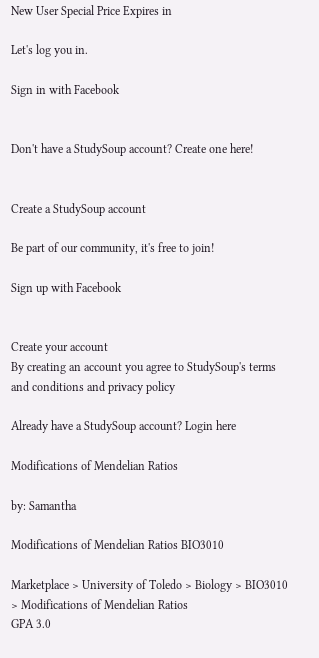New User Special Price Expires in

Let's log you in.

Sign in with Facebook


Don't have a StudySoup account? Create one here!


Create a StudySoup account

Be part of our community, it's free to join!

Sign up with Facebook


Create your account
By creating an account you agree to StudySoup's terms and conditions and privacy policy

Already have a StudySoup account? Login here

Modifications of Mendelian Ratios

by: Samantha

Modifications of Mendelian Ratios BIO3010

Marketplace > University of Toledo > Biology > BIO3010 > Modifications of Mendelian Ratios
GPA 3.0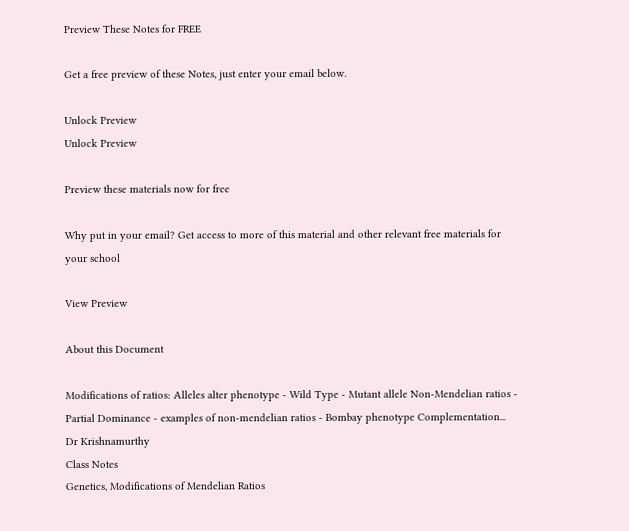Preview These Notes for FREE

Get a free preview of these Notes, just enter your email below.

Unlock Preview
Unlock Preview

Preview these materials now for free

Why put in your email? Get access to more of this material and other relevant free materials for your school

View Preview

About this Document

Modifications of ratios: Alleles alter phenotype - Wild Type - Mutant allele Non-Mendelian ratios - Partial Dominance - examples of non-mendelian ratios - Bombay phenotype Complementation...
Dr Krishnamurthy
Class Notes
Genetics, Modifications of Mendelian Ratios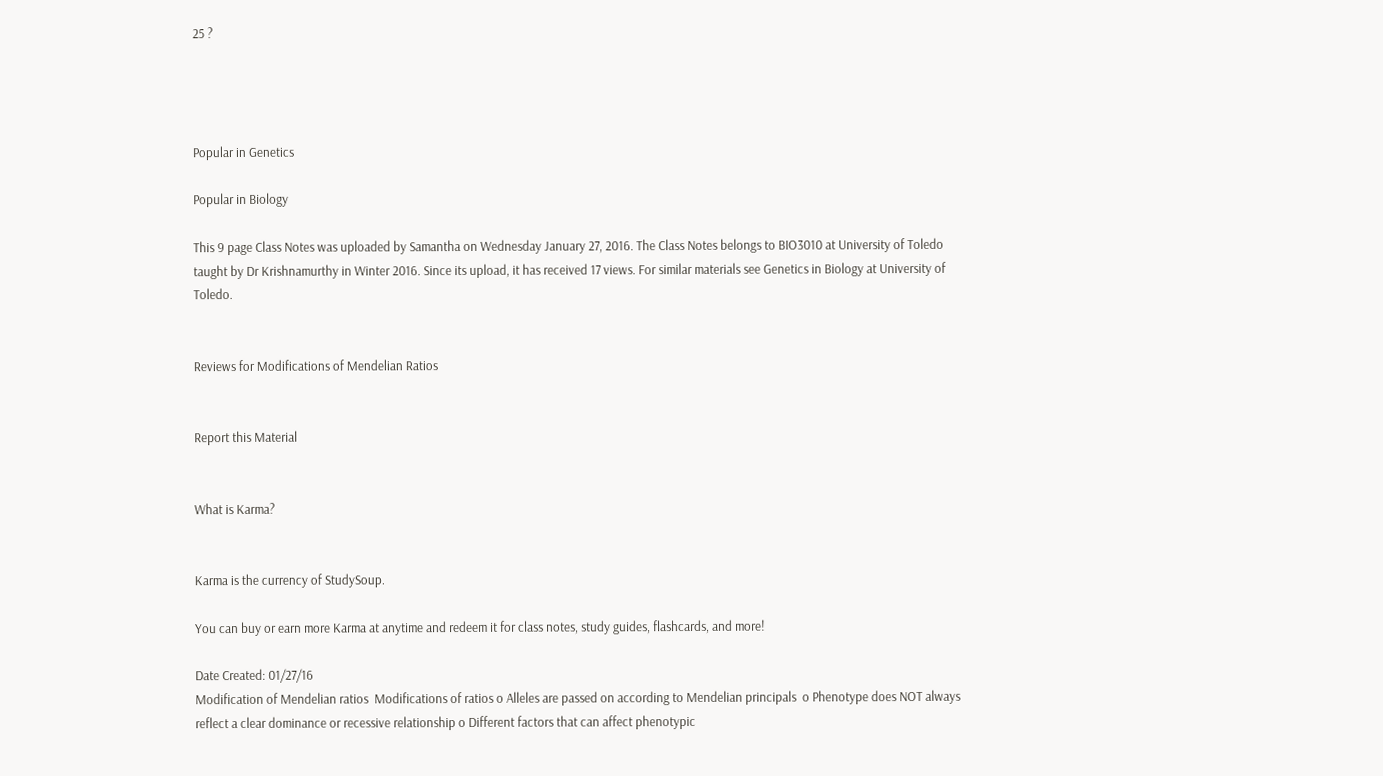25 ?




Popular in Genetics

Popular in Biology

This 9 page Class Notes was uploaded by Samantha on Wednesday January 27, 2016. The Class Notes belongs to BIO3010 at University of Toledo taught by Dr Krishnamurthy in Winter 2016. Since its upload, it has received 17 views. For similar materials see Genetics in Biology at University of Toledo.


Reviews for Modifications of Mendelian Ratios


Report this Material


What is Karma?


Karma is the currency of StudySoup.

You can buy or earn more Karma at anytime and redeem it for class notes, study guides, flashcards, and more!

Date Created: 01/27/16
Modification of Mendelian ratios  Modifications of ratios o Alleles are passed on according to Mendelian principals  o Phenotype does NOT always reflect a clear dominance or recessive relationship o Different factors that can affect phenotypic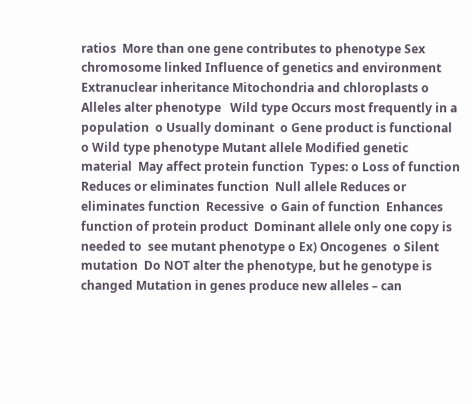ratios  More than one gene contributes to phenotype Sex chromosome linked Influence of genetics and environment  Extranuclear inheritance Mitochondria and chloroplasts o Alleles alter phenotype   Wild type Occurs most frequently in a population  o Usually dominant  o Gene product is functional  o Wild type phenotype Mutant allele Modified genetic material  May affect protein function  Types: o Loss of function  Reduces or eliminates function  Null allele Reduces or eliminates function  Recessive  o Gain of function  Enhances function of protein product  Dominant allele only one copy is needed to  see mutant phenotype o Ex) Oncogenes  o Silent mutation  Do NOT alter the phenotype, but he genotype is  changed Mutation in genes produce new alleles – can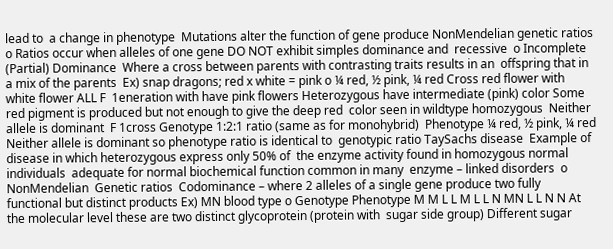lead to  a change in phenotype  Mutations alter the function of gene produce NonMendelian genetic ratios o Ratios occur when alleles of one gene DO NOT exhibit simples dominance and  recessive  o Incomplete (Partial) Dominance  Where a cross between parents with contrasting traits results in an  offspring that in a mix of the parents  Ex) snap dragons; red x white = pink o ¼ red, ½ pink, ¼ red Cross red flower with white flower ALL F  1eneration with have pink flowers Heterozygous have intermediate (pink) color Some red pigment is produced but not enough to give the deep red  color seen in wildtype homozygous  Neither allele is dominant  F 1cross Genotype 1:2:1 ratio (same as for monohybrid)  Phenotype ¼ red, ½ pink, ¼ red  Neither allele is dominant so phenotype ratio is identical to  genotypic ratio TaySachs disease  Example of  disease in which heterozygous express only 50% of  the enzyme activity found in homozygous normal individuals  adequate for normal biochemical function common in many  enzyme – linked disorders  o NonMendelian  Genetic ratios  Codominance – where 2 alleles of a single gene produce two fully  functional but distinct products Ex) MN blood type o Genotype Phenotype M M L L M L L N MN L L N N At the molecular level these are two distinct glycoprotein (protein with  sugar side group) Different sugar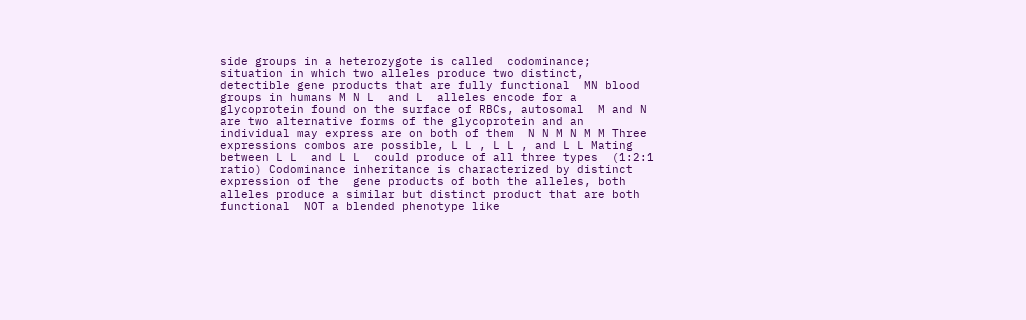side groups in a heterozygote is called  codominance; situation in which two alleles produce two distinct,  detectible gene products that are fully functional  MN blood groups in humans M N L  and L  alleles encode for a glycoprotein found on the surface of RBCs, autosomal  M and N are two alternative forms of the glycoprotein and an  individual may express are on both of them  N N M N M M Three expressions combos are possible, L L , L L , and L L Mating between L L  and L L  could produce of all three types  (1:2:1 ratio) Codominance inheritance is characterized by distinct expression of the  gene products of both the alleles, both alleles produce a similar but distinct product that are both functional  NOT a blended phenotype like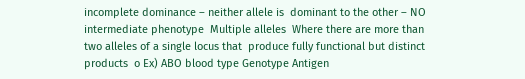incomplete dominance – neither allele is  dominant to the other – NO intermediate phenotype  Multiple alleles  Where there are more than two alleles of a single locus that  produce fully functional but distinct products  o Ex) ABO blood type Genotype Antigen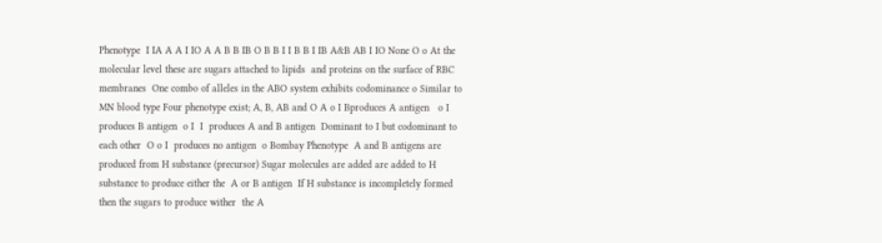Phenotype  I IA A A I IO A A B B IB O B B I I B B I IB A&B AB I IO None O o At the molecular level these are sugars attached to lipids  and proteins on the surface of RBC membranes  One combo of alleles in the ABO system exhibits codominance o Similar to MN blood type Four phenotype exist; A, B, AB and O A o I Bproduces A antigen   o I  produces B antigen  o I  I  produces A and B antigen  Dominant to I but codominant to each other  O o I  produces no antigen  o Bombay Phenotype  A and B antigens are produced from H substance (precursor) Sugar molecules are added are added to H substance to produce either the  A or B antigen  If H substance is incompletely formed then the sugars to produce wither  the A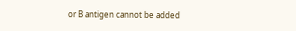or B antigen cannot be added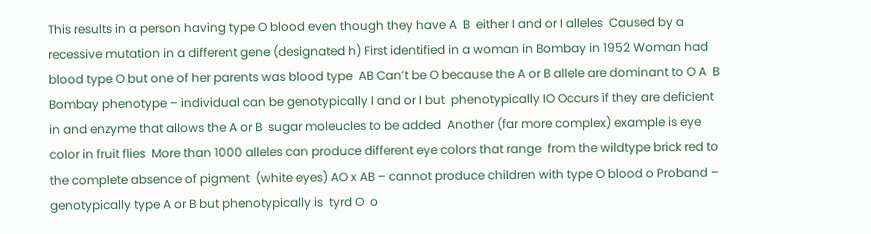This results in a person having type O blood even though they have A  B  either I and or I alleles  Caused by a recessive mutation in a different gene (designated h) First identified in a woman in Bombay in 1952 Woman had blood type O but one of her parents was blood type  AB Can’t be O because the A or B allele are dominant to O A  B  Bombay phenotype – individual can be genotypically I and or I but  phenotypically IO Occurs if they are deficient in and enzyme that allows the A or B  sugar moleucles to be added  Another (far more complex) example is eye color in fruit flies  More than 1000 alleles can produce different eye colors that range  from the wildtype brick red to the complete absence of pigment  (white eyes) AO x AB – cannot produce children with type O blood o Proband – genotypically type A or B but phenotypically is  tyrd O  o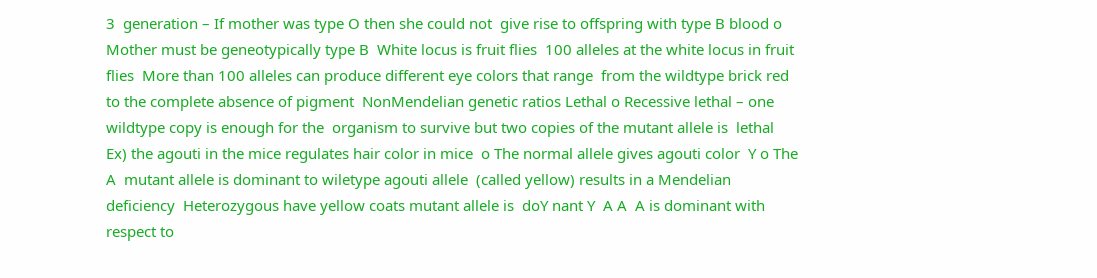3  generation – If mother was type O then she could not  give rise to offspring with type B blood o Mother must be geneotypically type B  White locus is fruit flies  100 alleles at the white locus in fruit flies  More than 100 alleles can produce different eye colors that range  from the wildtype brick red to the complete absence of pigment  NonMendelian genetic ratios Lethal o Recessive lethal – one wildtype copy is enough for the  organism to survive but two copies of the mutant allele is  lethal  Ex) the agouti in the mice regulates hair color in mice  o The normal allele gives agouti color  Y o The A  mutant allele is dominant to wiletype agouti allele  (called yellow) results in a Mendelian deficiency  Heterozygous have yellow coats mutant allele is  doY nant Y  A A  A is dominant with respect to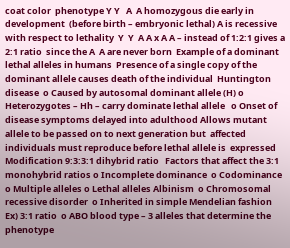coat color  phenotype Y Y   A  A homozygous die early in development  (before birth – embryonic lethal) A is recessive with respect to lethality  Y  Y  A A x A A – instead of 1:2:1 gives a 2:1 ratio  since the A  A are never born  Example of a dominant lethal alleles in humans  Presence of a single copy of the dominant allele causes death of the individual  Huntington disease  o Caused by autosomal dominant allele (H) o Heterozygotes – Hh – carry dominate lethal allele   o Onset of disease symptoms delayed into adulthood Allows mutant allele to be passed on to next generation but  affected individuals must reproduce before lethal allele is  expressed Modification 9:3:3:1 dihybrid ratio   Factors that affect the 3:1 monohybrid ratios o Incomplete dominance  o Codominance  o Multiple alleles o Lethal alleles Albinism  o Chromosomal recessive disorder  o Inherited in simple Mendelian fashion  Ex) 3:1 ratio  o ABO blood type – 3 alleles that determine the phenotype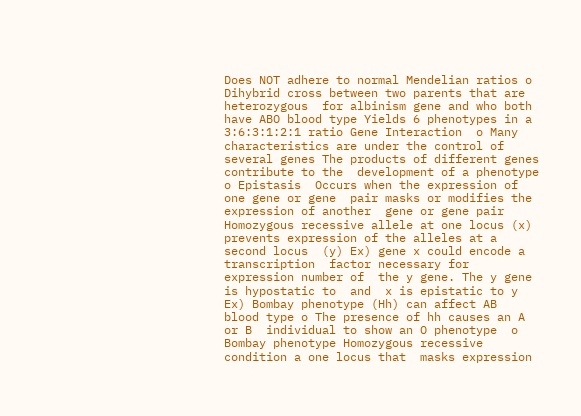Does NOT adhere to normal Mendelian ratios o Dihybrid cross between two parents that are heterozygous  for albinism gene and who both have ABO blood type Yields 6 phenotypes in a 3:6:3:1:2:1 ratio Gene Interaction  o Many characteristics are under the control of several genes The products of different genes contribute to the  development of a phenotype o Epistasis  Occurs when the expression of one gene or gene  pair masks or modifies the expression of another  gene or gene pair Homozygous recessive allele at one locus (x)  prevents expression of the alleles at a second locus  (y) Ex) gene x could encode a transcription  factor necessary for expression number of  the y gene. The y gene is hypostatic to  and  x is epistatic to y Ex) Bombay phenotype (Hh) can affect AB  blood type o The presence of hh causes an A or B  individual to show an O phenotype  o Bombay phenotype Homozygous recessive condition a one locus that  masks expression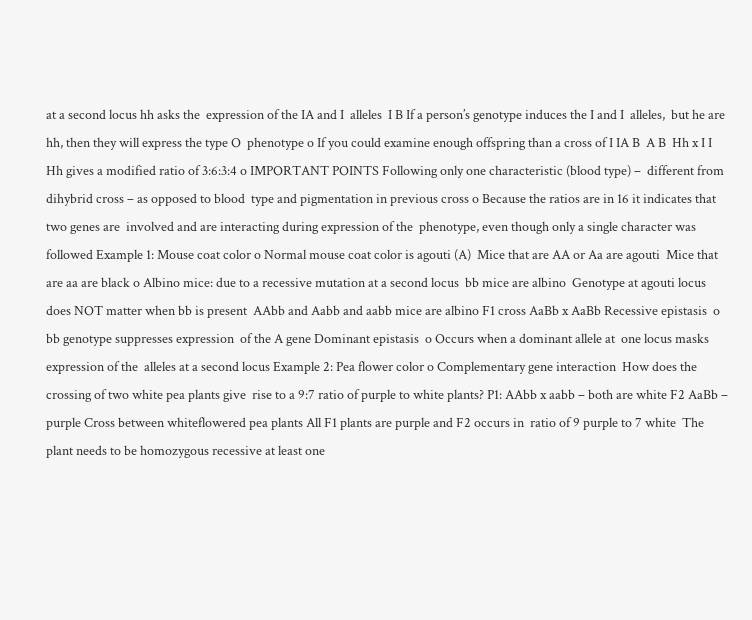at a second locus hh asks the  expression of the IA and I  alleles  I B If a person’s genotype induces the I and I  alleles,  but he are hh, then they will express the type O  phenotype o If you could examine enough offspring than a cross of I IA B  A B  Hh x I I Hh gives a modified ratio of 3:6:3:4 o IMPORTANT POINTS Following only one characteristic (blood type) –  different from dihybrid cross – as opposed to blood  type and pigmentation in previous cross o Because the ratios are in 16 it indicates that two genes are  involved and are interacting during expression of the  phenotype, even though only a single character was  followed Example 1: Mouse coat color o Normal mouse coat color is agouti (A)  Mice that are AA or Aa are agouti  Mice that are aa are black o Albino mice: due to a recessive mutation at a second locus  bb mice are albino  Genotype at agouti locus does NOT matter when bb is present  AAbb and Aabb and aabb mice are albino F1 cross AaBb x AaBb Recessive epistasis  o bb genotype suppresses expression  of the A gene Dominant epistasis  o Occurs when a dominant allele at  one locus masks expression of the  alleles at a second locus Example 2: Pea flower color o Complementary gene interaction  How does the crossing of two white pea plants give  rise to a 9:7 ratio of purple to white plants? P1: AAbb x aabb – both are white F2 AaBb – purple Cross between whiteflowered pea plants All F1 plants are purple and F2 occurs in  ratio of 9 purple to 7 white  The plant needs to be homozygous recessive at least one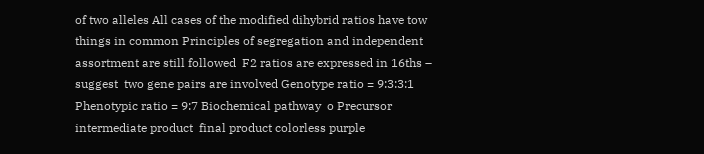of two alleles All cases of the modified dihybrid ratios have tow  things in common Principles of segregation and independent  assortment are still followed  F2 ratios are expressed in 16ths – suggest  two gene pairs are involved Genotype ratio = 9:3:3:1 Phenotypic ratio = 9:7 Biochemical pathway  o Precursor intermediate product  final product colorless purple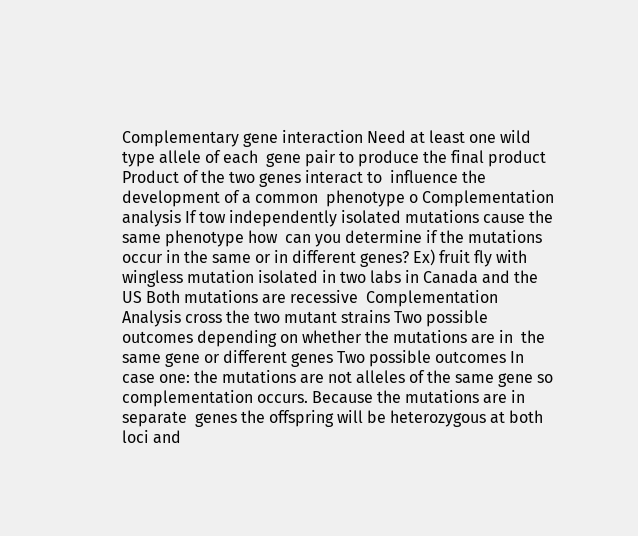Complementary gene interaction Need at least one wild type allele of each  gene pair to produce the final product Product of the two genes interact to  influence the development of a common  phenotype o Complementation analysis If tow independently isolated mutations cause the same phenotype how  can you determine if the mutations occur in the same or in different genes? Ex) fruit fly with wingless mutation isolated in two labs in Canada and the US Both mutations are recessive  Complementation Analysis cross the two mutant strains Two possible outcomes depending on whether the mutations are in  the same gene or different genes Two possible outcomes In case one: the mutations are not alleles of the same gene so  complementation occurs. Because the mutations are in separate  genes the offspring will be heterozygous at both loci and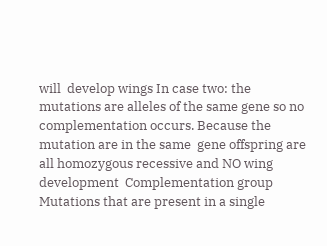will  develop wings In case two: the mutations are alleles of the same gene so no  complementation occurs. Because the mutation are in the same  gene offspring are all homozygous recessive and NO wing  development  Complementation group  Mutations that are present in a single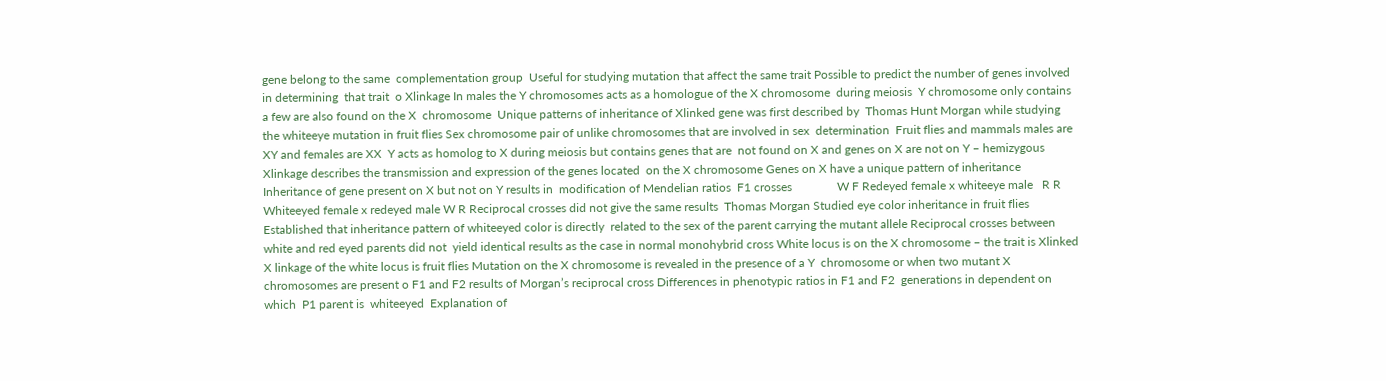gene belong to the same  complementation group  Useful for studying mutation that affect the same trait Possible to predict the number of genes involved in determining  that trait  o Xlinkage In males the Y chromosomes acts as a homologue of the X chromosome  during meiosis  Y chromosome only contains a few are also found on the X  chromosome  Unique patterns of inheritance of Xlinked gene was first described by  Thomas Hunt Morgan while studying the whiteeye mutation in fruit flies Sex chromosome pair of unlike chromosomes that are involved in sex  determination  Fruit flies and mammals males are XY and females are XX  Y acts as homolog to X during meiosis but contains genes that are  not found on X and genes on X are not on Y – hemizygous  Xlinkage describes the transmission and expression of the genes located  on the X chromosome Genes on X have a unique pattern of inheritance  Inheritance of gene present on X but not on Y results in  modification of Mendelian ratios  F1 crosses               W F Redeyed female x whiteeye male   R R Whiteeyed female x redeyed male W R Reciprocal crosses did not give the same results  Thomas Morgan Studied eye color inheritance in fruit flies Established that inheritance pattern of whiteeyed color is directly  related to the sex of the parent carrying the mutant allele Reciprocal crosses between white and red eyed parents did not  yield identical results as the case in normal monohybrid cross White locus is on the X chromosome – the trait is Xlinked  X linkage of the white locus is fruit flies Mutation on the X chromosome is revealed in the presence of a Y  chromosome or when two mutant X chromosomes are present o F1 and F2 results of Morgan’s reciprocal cross Differences in phenotypic ratios in F1 and F2  generations in dependent on which  P1 parent is  whiteeyed  Explanation of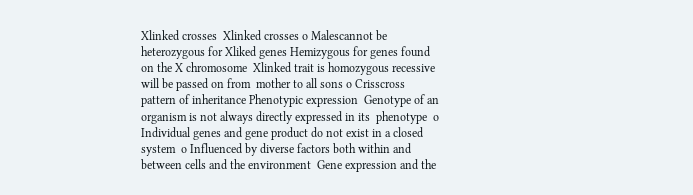Xlinked crosses  Xlinked crosses o Malescannot be heterozygous for Xliked genes Hemizygous for genes found on the X chromosome  Xlinked trait is homozygous recessive will be passed on from  mother to all sons o Crisscross pattern of inheritance Phenotypic expression  Genotype of an organism is not always directly expressed in its  phenotype  o Individual genes and gene product do not exist in a closed  system  o Influenced by diverse factors both within and between cells and the environment  Gene expression and the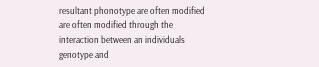resultant phonotype are often modified  are often modified through the interaction between an individuals  genotype and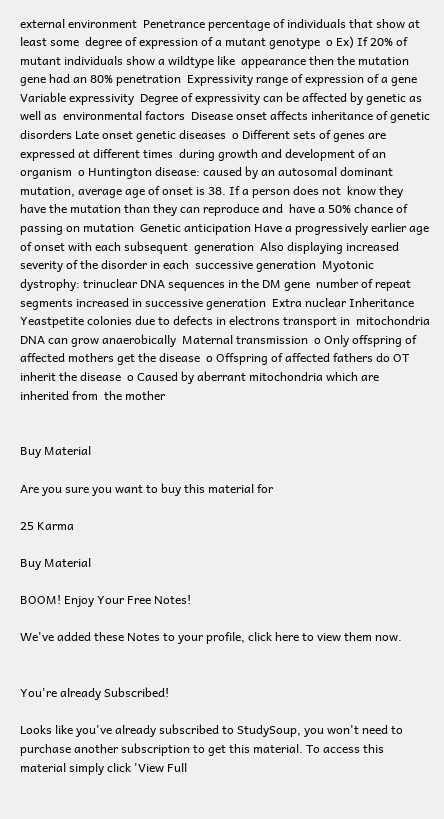external environment  Penetrance percentage of individuals that show at least some  degree of expression of a mutant genotype  o Ex) If 20% of mutant individuals show a wildtype like  appearance then the mutation gene had an 80% penetration  Expressivity range of expression of a gene Variable expressivity  Degree of expressivity can be affected by genetic as well as  environmental factors  Disease onset affects inheritance of genetic disorders Late onset genetic diseases  o Different sets of genes are expressed at different times  during growth and development of an organism  o Huntington disease: caused by an autosomal dominant  mutation, average age of onset is 38. If a person does not  know they have the mutation than they can reproduce and  have a 50% chance of passing on mutation  Genetic anticipation Have a progressively earlier age of onset with each subsequent  generation  Also displaying increased severity of the disorder in each  successive generation  Myotonic dystrophy: trinuclear DNA sequences in the DM gene  number of repeat segments increased in successive generation  Extra nuclear Inheritance Yeastpetite colonies due to defects in electrons transport in  mitochondria DNA can grow anaerobically  Maternal transmission  o Only offspring of affected mothers get the disease  o Offspring of affected fathers do OT inherit the disease  o Caused by aberrant mitochondria which are inherited from  the mother


Buy Material

Are you sure you want to buy this material for

25 Karma

Buy Material

BOOM! Enjoy Your Free Notes!

We've added these Notes to your profile, click here to view them now.


You're already Subscribed!

Looks like you've already subscribed to StudySoup, you won't need to purchase another subscription to get this material. To access this material simply click 'View Full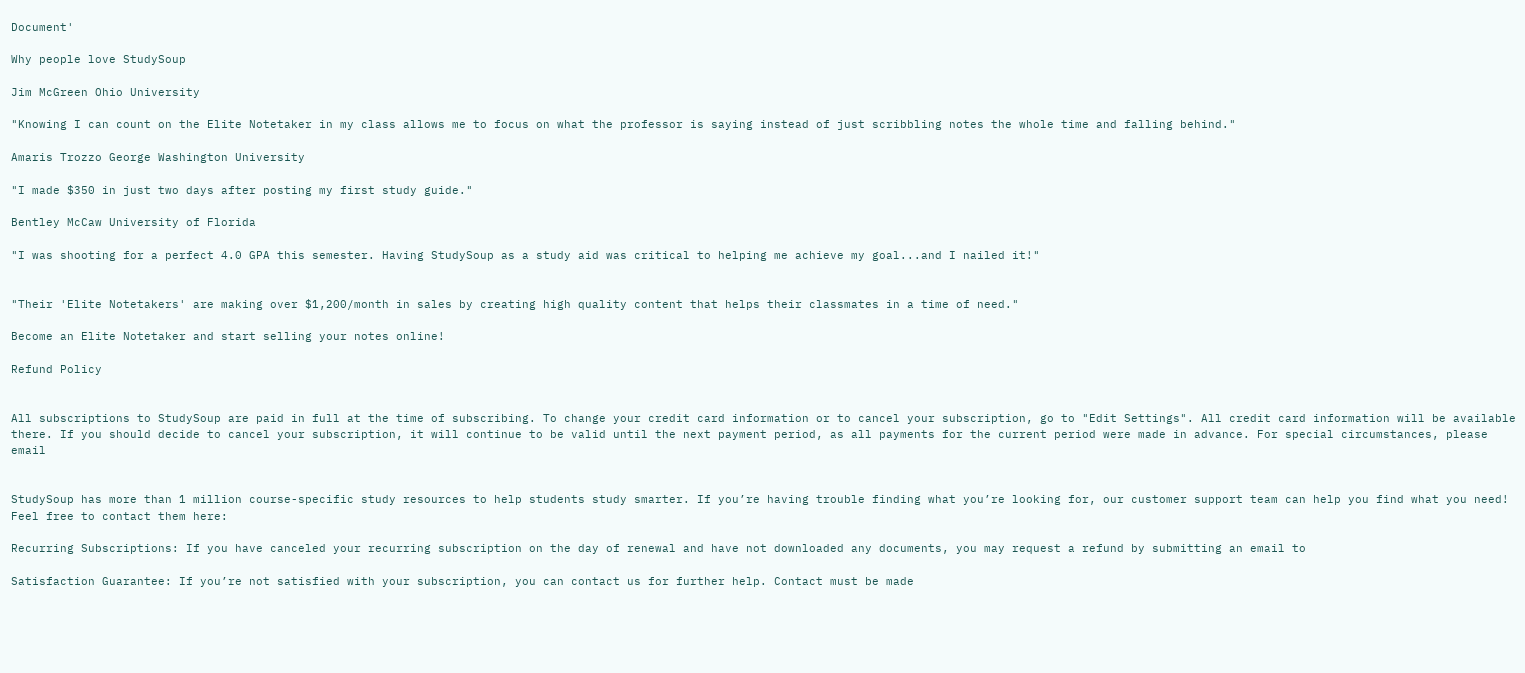Document'

Why people love StudySoup

Jim McGreen Ohio University

"Knowing I can count on the Elite Notetaker in my class allows me to focus on what the professor is saying instead of just scribbling notes the whole time and falling behind."

Amaris Trozzo George Washington University

"I made $350 in just two days after posting my first study guide."

Bentley McCaw University of Florida

"I was shooting for a perfect 4.0 GPA this semester. Having StudySoup as a study aid was critical to helping me achieve my goal...and I nailed it!"


"Their 'Elite Notetakers' are making over $1,200/month in sales by creating high quality content that helps their classmates in a time of need."

Become an Elite Notetaker and start selling your notes online!

Refund Policy


All subscriptions to StudySoup are paid in full at the time of subscribing. To change your credit card information or to cancel your subscription, go to "Edit Settings". All credit card information will be available there. If you should decide to cancel your subscription, it will continue to be valid until the next payment period, as all payments for the current period were made in advance. For special circumstances, please email


StudySoup has more than 1 million course-specific study resources to help students study smarter. If you’re having trouble finding what you’re looking for, our customer support team can help you find what you need! Feel free to contact them here:

Recurring Subscriptions: If you have canceled your recurring subscription on the day of renewal and have not downloaded any documents, you may request a refund by submitting an email to

Satisfaction Guarantee: If you’re not satisfied with your subscription, you can contact us for further help. Contact must be made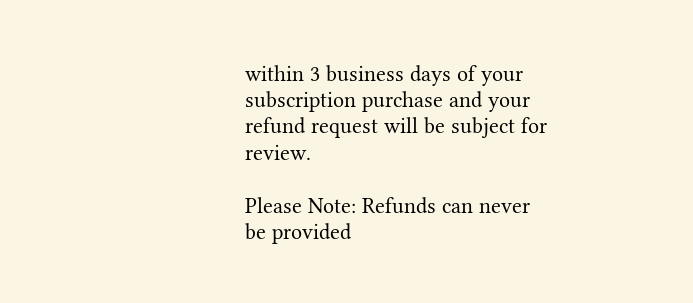within 3 business days of your subscription purchase and your refund request will be subject for review.

Please Note: Refunds can never be provided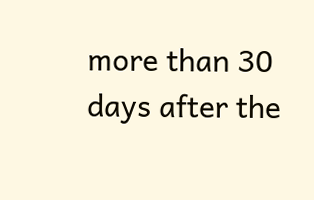more than 30 days after the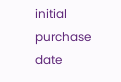initial purchase date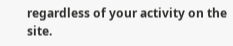regardless of your activity on the site.